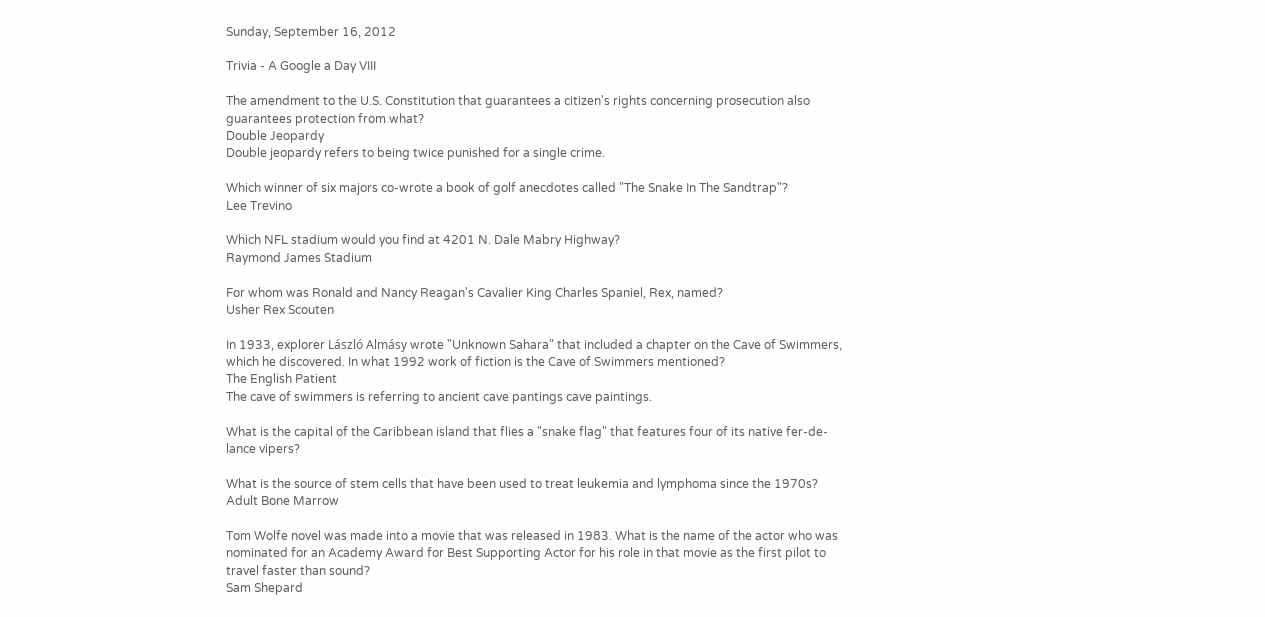Sunday, September 16, 2012

Trivia - A Google a Day VIII

The amendment to the U.S. Constitution that guarantees a citizen's rights concerning prosecution also guarantees protection from what?
Double Jeopardy
Double jeopardy refers to being twice punished for a single crime.

Which winner of six majors co-wrote a book of golf anecdotes called "The Snake In The Sandtrap"?
Lee Trevino

Which NFL stadium would you find at 4201 N. Dale Mabry Highway?
Raymond James Stadium

For whom was Ronald and Nancy Reagan's Cavalier King Charles Spaniel, Rex, named?
Usher Rex Scouten

In 1933, explorer László Almásy wrote "Unknown Sahara" that included a chapter on the Cave of Swimmers, which he discovered. In what 1992 work of fiction is the Cave of Swimmers mentioned?
The English Patient
The cave of swimmers is referring to ancient cave pantings cave paintings.

What is the capital of the Caribbean island that flies a "snake flag" that features four of its native fer-de-lance vipers?

What is the source of stem cells that have been used to treat leukemia and lymphoma since the 1970s?
Adult Bone Marrow

Tom Wolfe novel was made into a movie that was released in 1983. What is the name of the actor who was nominated for an Academy Award for Best Supporting Actor for his role in that movie as the first pilot to travel faster than sound?
Sam Shepard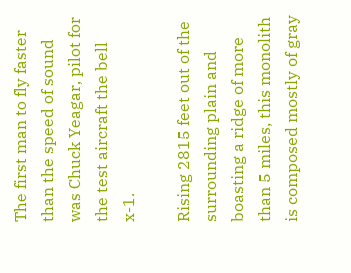The first man to fly faster than the speed of sound was Chuck Yeagar, pilot for the test aircraft the bell x-1.

Rising 2815 feet out of the surrounding plain and boasting a ridge of more than 5 miles, this monolith is composed mostly of gray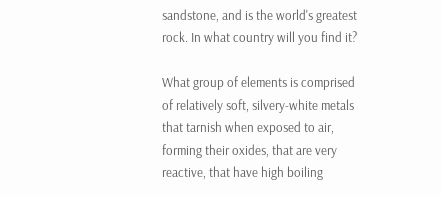sandstone, and is the world's greatest rock. In what country will you find it?

What group of elements is comprised of relatively soft, silvery-white metals that tarnish when exposed to air, forming their oxides, that are very reactive, that have high boiling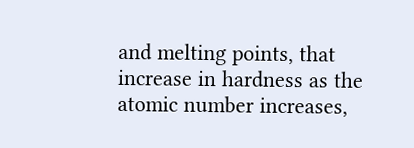and melting points, that increase in hardness as the atomic number increases,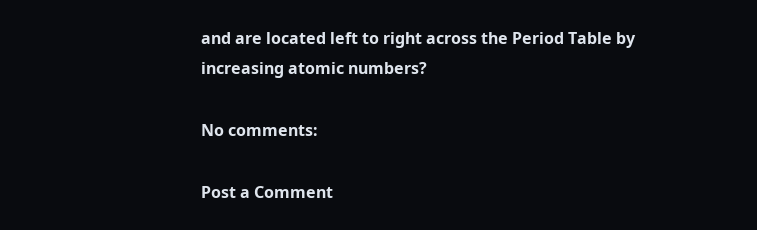and are located left to right across the Period Table by increasing atomic numbers?

No comments:

Post a Comment